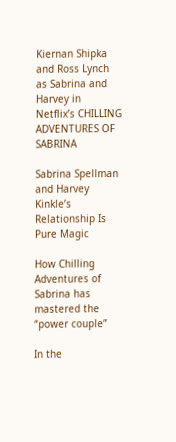Kiernan Shipka and Ross Lynch as Sabrina and Harvey in Netflix’s CHILLING ADVENTURES OF SABRINA

Sabrina Spellman and Harvey Kinkle’s Relationship Is Pure Magic

How Chilling Adventures of Sabrina has mastered the “power couple”

In the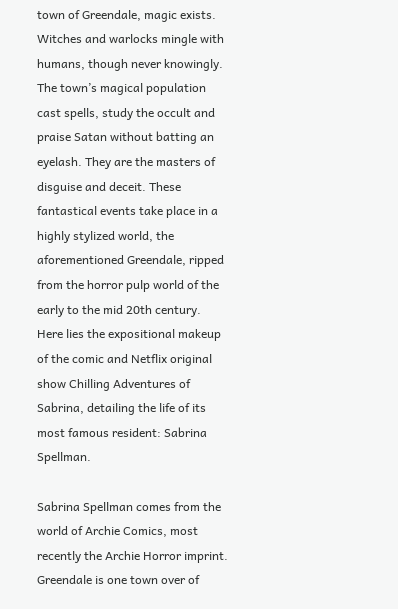town of Greendale, magic exists. Witches and warlocks mingle with humans, though never knowingly. The town’s magical population cast spells, study the occult and praise Satan without batting an eyelash. They are the masters of disguise and deceit. These fantastical events take place in a highly stylized world, the aforementioned Greendale, ripped from the horror pulp world of the early to the mid 20th century. Here lies the expositional makeup of the comic and Netflix original show Chilling Adventures of Sabrina, detailing the life of its most famous resident: Sabrina Spellman.

Sabrina Spellman comes from the world of Archie Comics, most recently the Archie Horror imprint. Greendale is one town over of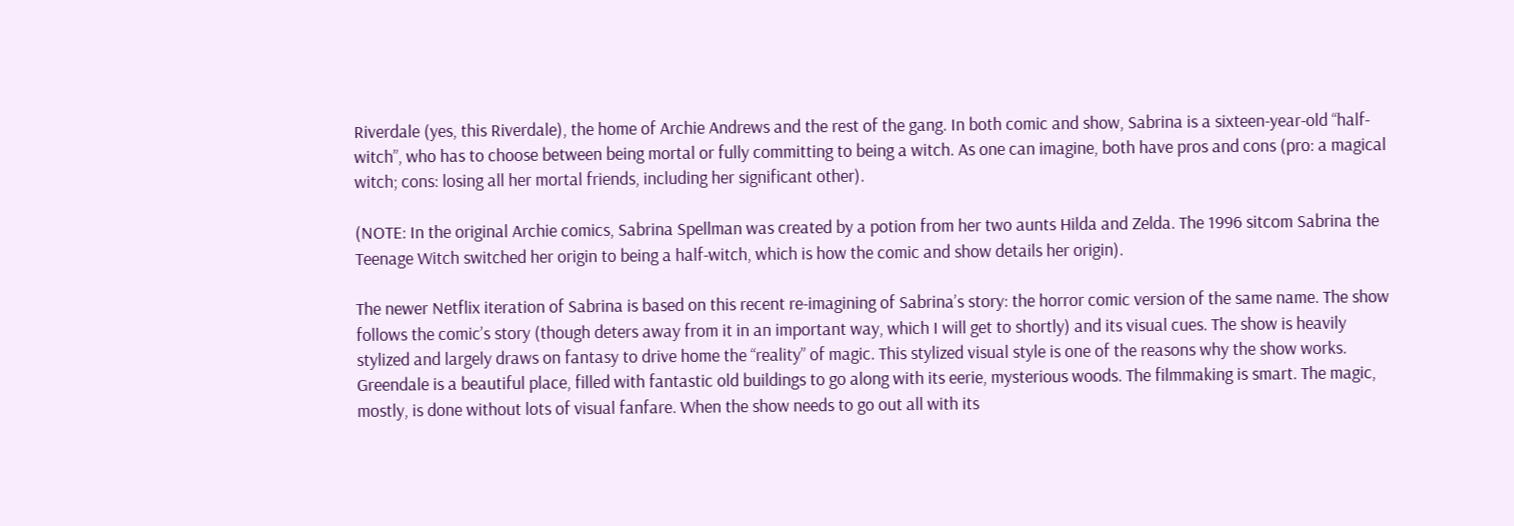Riverdale (yes, this Riverdale), the home of Archie Andrews and the rest of the gang. In both comic and show, Sabrina is a sixteen-year-old “half-witch”, who has to choose between being mortal or fully committing to being a witch. As one can imagine, both have pros and cons (pro: a magical witch; cons: losing all her mortal friends, including her significant other).

(NOTE: In the original Archie comics, Sabrina Spellman was created by a potion from her two aunts Hilda and Zelda. The 1996 sitcom Sabrina the Teenage Witch switched her origin to being a half-witch, which is how the comic and show details her origin).

The newer Netflix iteration of Sabrina is based on this recent re-imagining of Sabrina’s story: the horror comic version of the same name. The show follows the comic’s story (though deters away from it in an important way, which I will get to shortly) and its visual cues. The show is heavily stylized and largely draws on fantasy to drive home the “reality” of magic. This stylized visual style is one of the reasons why the show works. Greendale is a beautiful place, filled with fantastic old buildings to go along with its eerie, mysterious woods. The filmmaking is smart. The magic, mostly, is done without lots of visual fanfare. When the show needs to go out all with its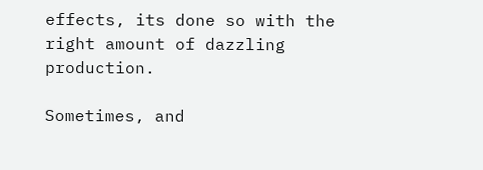effects, its done so with the right amount of dazzling production.

Sometimes, and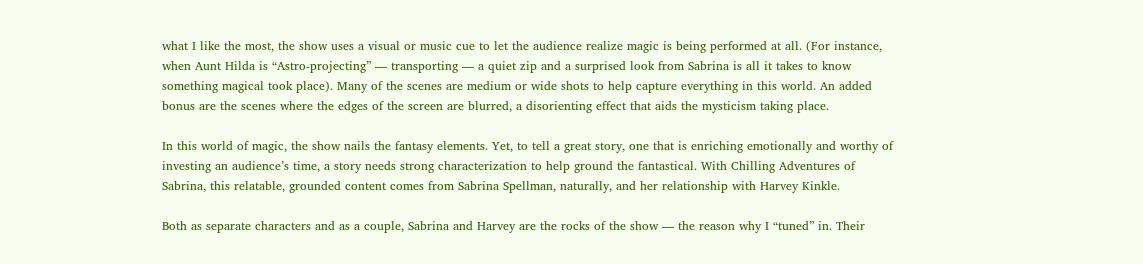what I like the most, the show uses a visual or music cue to let the audience realize magic is being performed at all. (For instance, when Aunt Hilda is “Astro-projecting” — transporting — a quiet zip and a surprised look from Sabrina is all it takes to know something magical took place). Many of the scenes are medium or wide shots to help capture everything in this world. An added bonus are the scenes where the edges of the screen are blurred, a disorienting effect that aids the mysticism taking place.

In this world of magic, the show nails the fantasy elements. Yet, to tell a great story, one that is enriching emotionally and worthy of investing an audience’s time, a story needs strong characterization to help ground the fantastical. With Chilling Adventures of Sabrina, this relatable, grounded content comes from Sabrina Spellman, naturally, and her relationship with Harvey Kinkle.

Both as separate characters and as a couple, Sabrina and Harvey are the rocks of the show — the reason why I “tuned” in. Their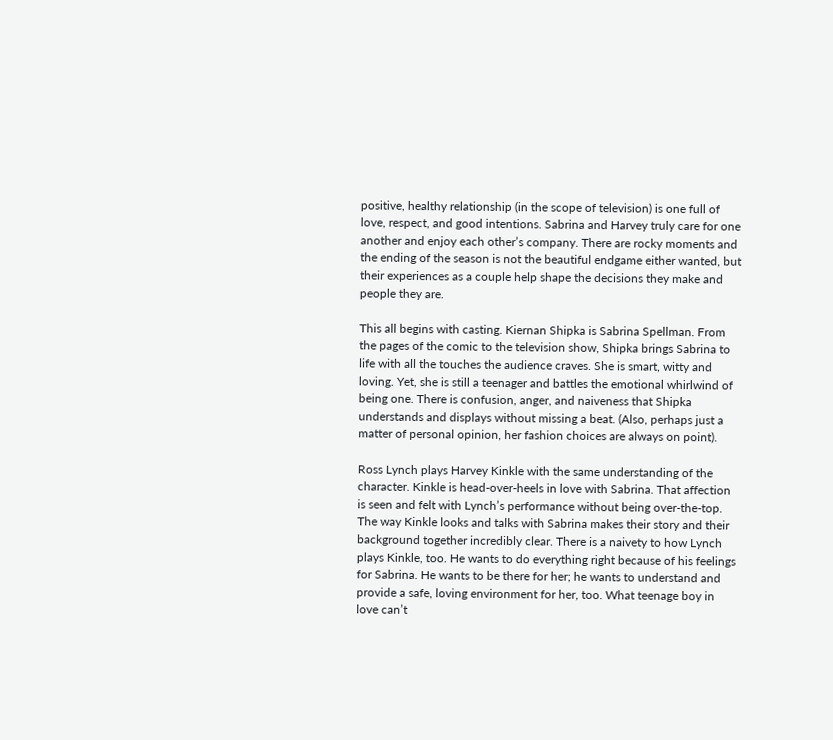positive, healthy relationship (in the scope of television) is one full of love, respect, and good intentions. Sabrina and Harvey truly care for one another and enjoy each other’s company. There are rocky moments and the ending of the season is not the beautiful endgame either wanted, but their experiences as a couple help shape the decisions they make and people they are.

This all begins with casting. Kiernan Shipka is Sabrina Spellman. From the pages of the comic to the television show, Shipka brings Sabrina to life with all the touches the audience craves. She is smart, witty and loving. Yet, she is still a teenager and battles the emotional whirlwind of being one. There is confusion, anger, and naiveness that Shipka understands and displays without missing a beat. (Also, perhaps just a matter of personal opinion, her fashion choices are always on point).

Ross Lynch plays Harvey Kinkle with the same understanding of the character. Kinkle is head-over-heels in love with Sabrina. That affection is seen and felt with Lynch’s performance without being over-the-top. The way Kinkle looks and talks with Sabrina makes their story and their background together incredibly clear. There is a naivety to how Lynch plays Kinkle, too. He wants to do everything right because of his feelings for Sabrina. He wants to be there for her; he wants to understand and provide a safe, loving environment for her, too. What teenage boy in love can’t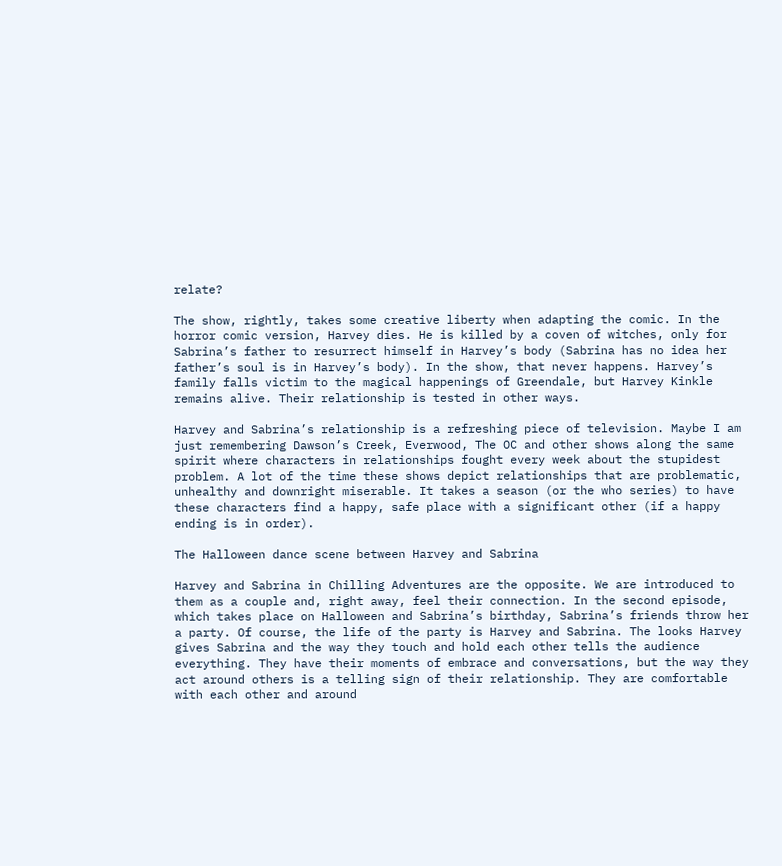relate?

The show, rightly, takes some creative liberty when adapting the comic. In the horror comic version, Harvey dies. He is killed by a coven of witches, only for Sabrina’s father to resurrect himself in Harvey’s body (Sabrina has no idea her father’s soul is in Harvey’s body). In the show, that never happens. Harvey’s family falls victim to the magical happenings of Greendale, but Harvey Kinkle remains alive. Their relationship is tested in other ways.

Harvey and Sabrina’s relationship is a refreshing piece of television. Maybe I am just remembering Dawson’s Creek, Everwood, The OC and other shows along the same spirit where characters in relationships fought every week about the stupidest problem. A lot of the time these shows depict relationships that are problematic, unhealthy and downright miserable. It takes a season (or the who series) to have these characters find a happy, safe place with a significant other (if a happy ending is in order).

The Halloween dance scene between Harvey and Sabrina

Harvey and Sabrina in Chilling Adventures are the opposite. We are introduced to them as a couple and, right away, feel their connection. In the second episode, which takes place on Halloween and Sabrina’s birthday, Sabrina’s friends throw her a party. Of course, the life of the party is Harvey and Sabrina. The looks Harvey gives Sabrina and the way they touch and hold each other tells the audience everything. They have their moments of embrace and conversations, but the way they act around others is a telling sign of their relationship. They are comfortable with each other and around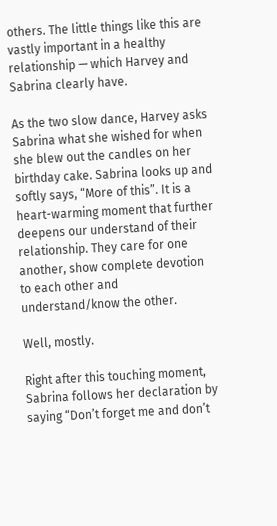others. The little things like this are vastly important in a healthy relationship — which Harvey and Sabrina clearly have.

As the two slow dance, Harvey asks Sabrina what she wished for when she blew out the candles on her birthday cake. Sabrina looks up and softly says, “More of this”. It is a heart-warming moment that further deepens our understand of their relationship. They care for one another, show complete devotion to each other and understand/know the other.

Well, mostly.

Right after this touching moment, Sabrina follows her declaration by saying “Don’t forget me and don’t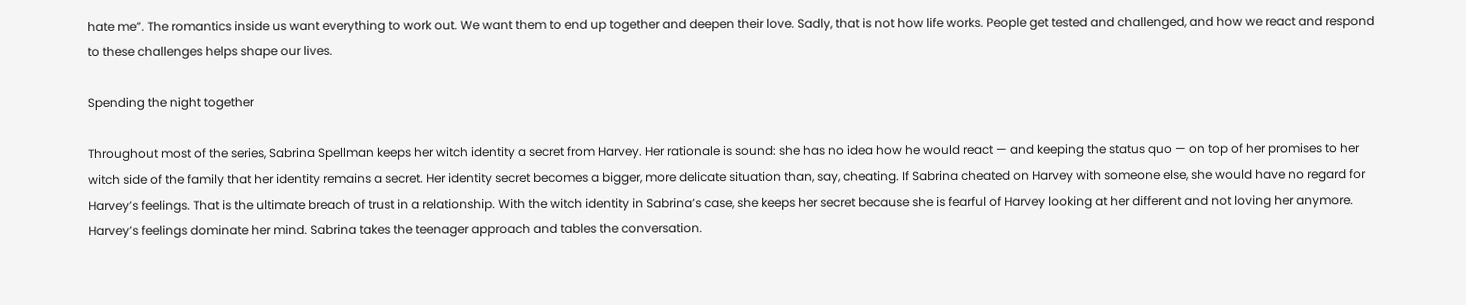hate me”. The romantics inside us want everything to work out. We want them to end up together and deepen their love. Sadly, that is not how life works. People get tested and challenged, and how we react and respond to these challenges helps shape our lives.

Spending the night together

Throughout most of the series, Sabrina Spellman keeps her witch identity a secret from Harvey. Her rationale is sound: she has no idea how he would react — and keeping the status quo — on top of her promises to her witch side of the family that her identity remains a secret. Her identity secret becomes a bigger, more delicate situation than, say, cheating. If Sabrina cheated on Harvey with someone else, she would have no regard for Harvey’s feelings. That is the ultimate breach of trust in a relationship. With the witch identity in Sabrina’s case, she keeps her secret because she is fearful of Harvey looking at her different and not loving her anymore. Harvey’s feelings dominate her mind. Sabrina takes the teenager approach and tables the conversation.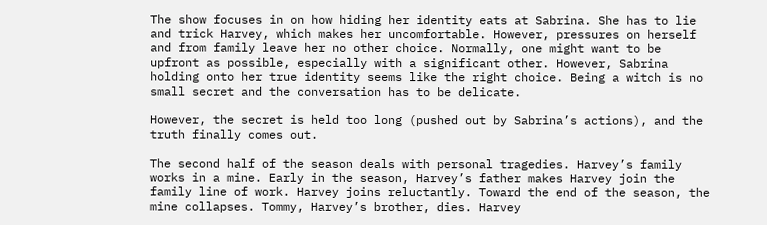The show focuses in on how hiding her identity eats at Sabrina. She has to lie and trick Harvey, which makes her uncomfortable. However, pressures on herself and from family leave her no other choice. Normally, one might want to be upfront as possible, especially with a significant other. However, Sabrina holding onto her true identity seems like the right choice. Being a witch is no small secret and the conversation has to be delicate.

However, the secret is held too long (pushed out by Sabrina’s actions), and the truth finally comes out.

The second half of the season deals with personal tragedies. Harvey’s family works in a mine. Early in the season, Harvey’s father makes Harvey join the family line of work. Harvey joins reluctantly. Toward the end of the season, the mine collapses. Tommy, Harvey’s brother, dies. Harvey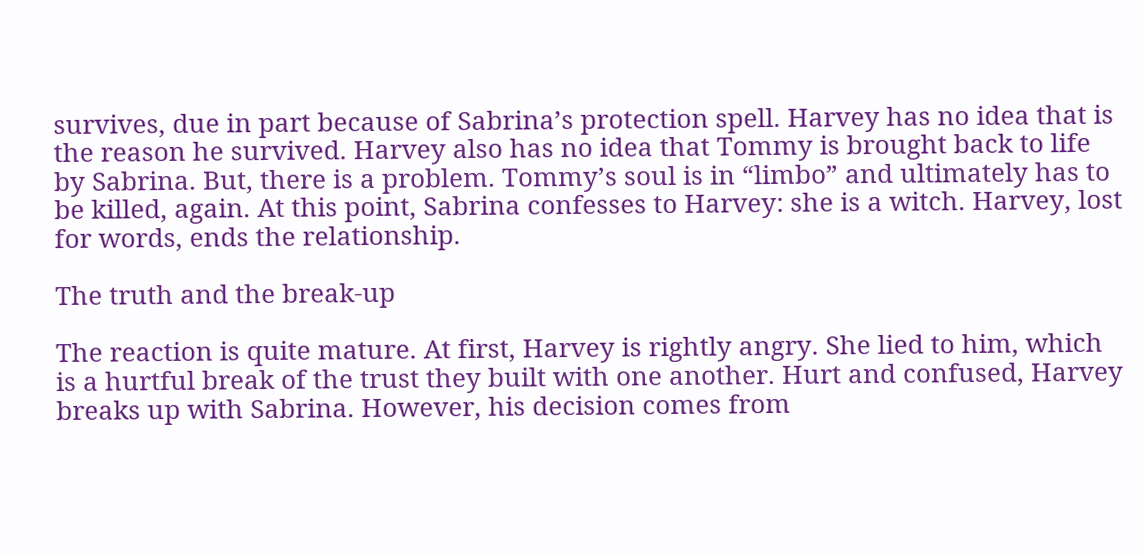survives, due in part because of Sabrina’s protection spell. Harvey has no idea that is the reason he survived. Harvey also has no idea that Tommy is brought back to life by Sabrina. But, there is a problem. Tommy’s soul is in “limbo” and ultimately has to be killed, again. At this point, Sabrina confesses to Harvey: she is a witch. Harvey, lost for words, ends the relationship.

The truth and the break-up

The reaction is quite mature. At first, Harvey is rightly angry. She lied to him, which is a hurtful break of the trust they built with one another. Hurt and confused, Harvey breaks up with Sabrina. However, his decision comes from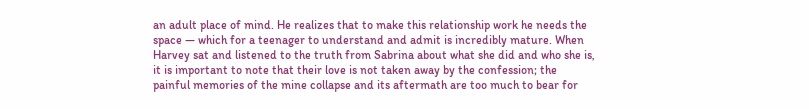an adult place of mind. He realizes that to make this relationship work he needs the space — which for a teenager to understand and admit is incredibly mature. When Harvey sat and listened to the truth from Sabrina about what she did and who she is, it is important to note that their love is not taken away by the confession; the painful memories of the mine collapse and its aftermath are too much to bear for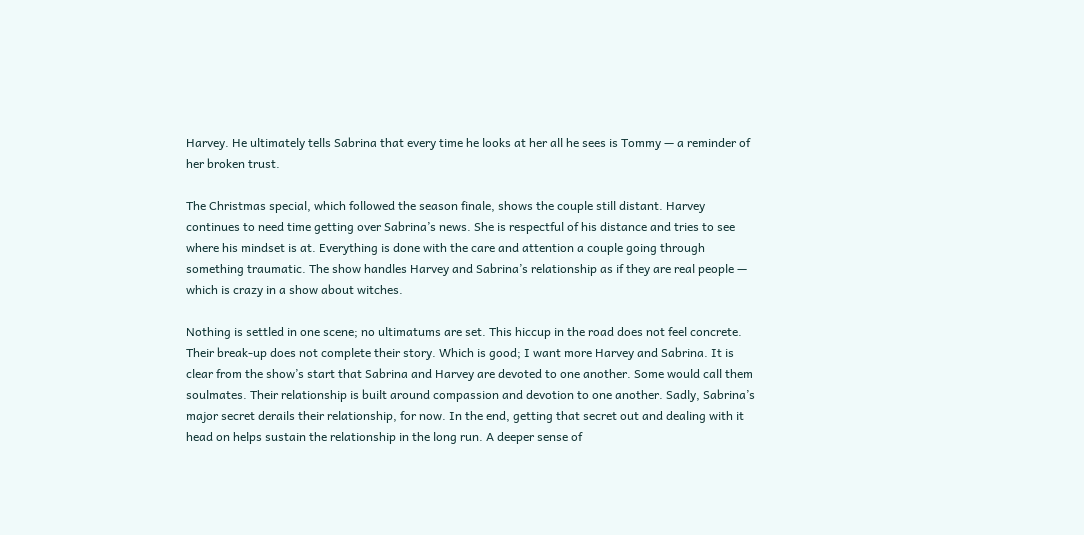Harvey. He ultimately tells Sabrina that every time he looks at her all he sees is Tommy — a reminder of her broken trust.

The Christmas special, which followed the season finale, shows the couple still distant. Harvey continues to need time getting over Sabrina’s news. She is respectful of his distance and tries to see where his mindset is at. Everything is done with the care and attention a couple going through something traumatic. The show handles Harvey and Sabrina’s relationship as if they are real people — which is crazy in a show about witches.

Nothing is settled in one scene; no ultimatums are set. This hiccup in the road does not feel concrete. Their break-up does not complete their story. Which is good; I want more Harvey and Sabrina. It is clear from the show’s start that Sabrina and Harvey are devoted to one another. Some would call them soulmates. Their relationship is built around compassion and devotion to one another. Sadly, Sabrina’s major secret derails their relationship, for now. In the end, getting that secret out and dealing with it head on helps sustain the relationship in the long run. A deeper sense of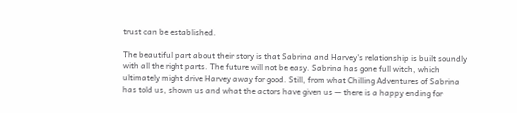trust can be established.

The beautiful part about their story is that Sabrina and Harvey’s relationship is built soundly with all the right parts. The future will not be easy. Sabrina has gone full witch, which ultimately might drive Harvey away for good. Still, from what Chilling Adventures of Sabrina has told us, shown us and what the actors have given us — there is a happy ending for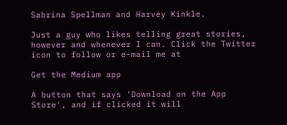Sabrina Spellman and Harvey Kinkle.

Just a guy who likes telling great stories, however and whenever I can. Click the Twitter icon to follow or e-mail me at

Get the Medium app

A button that says 'Download on the App Store', and if clicked it will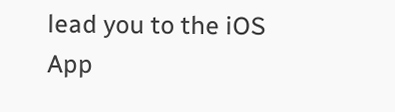lead you to the iOS App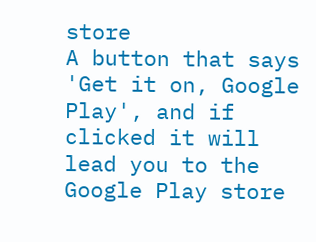store
A button that says 'Get it on, Google Play', and if clicked it will lead you to the Google Play store